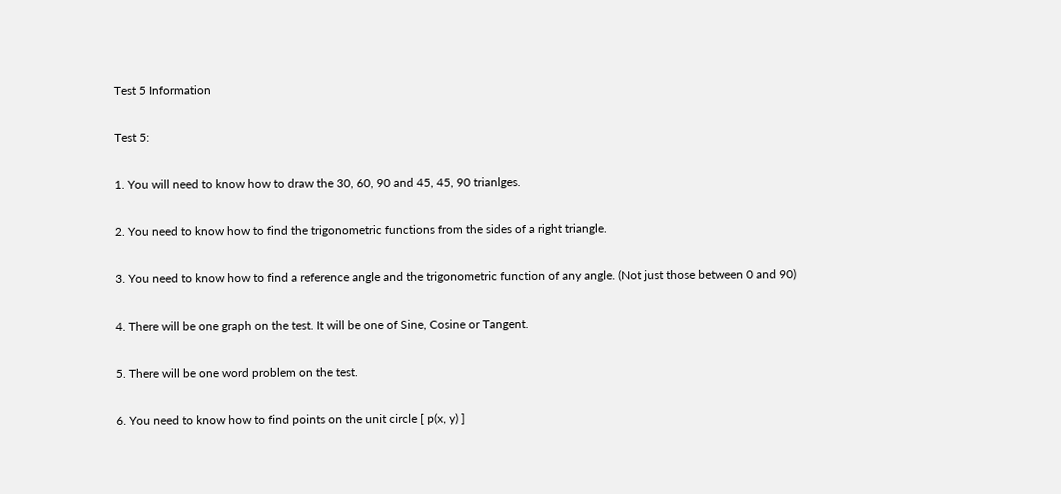Test 5 Information

Test 5:

1. You will need to know how to draw the 30, 60, 90 and 45, 45, 90 trianlges.

2. You need to know how to find the trigonometric functions from the sides of a right triangle.

3. You need to know how to find a reference angle and the trigonometric function of any angle. (Not just those between 0 and 90)

4. There will be one graph on the test. It will be one of Sine, Cosine or Tangent.

5. There will be one word problem on the test.

6. You need to know how to find points on the unit circle [ p(x, y) ]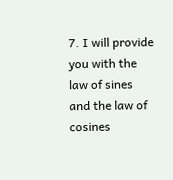7. I will provide you with the law of sines and the law of cosines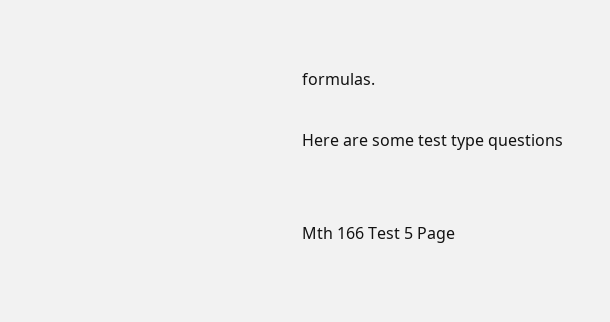formulas.

Here are some test type questions


Mth 166 Test 5 Page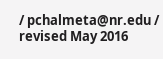/ pchalmeta@nr.edu / revised May 2016